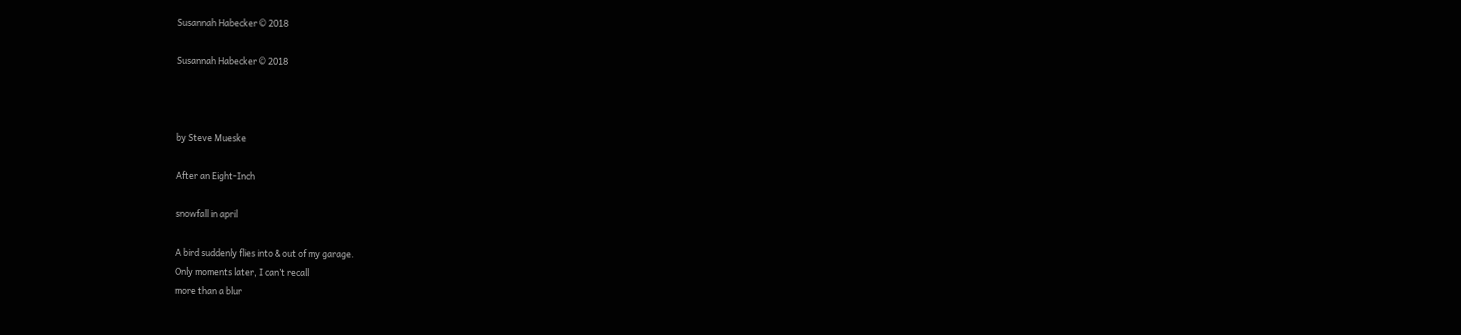Susannah Habecker © 2018

Susannah Habecker © 2018



by Steve Mueske

After an Eight-Inch

snowfall in april

A bird suddenly flies into & out of my garage.
Only moments later, I can’t recall
more than a blur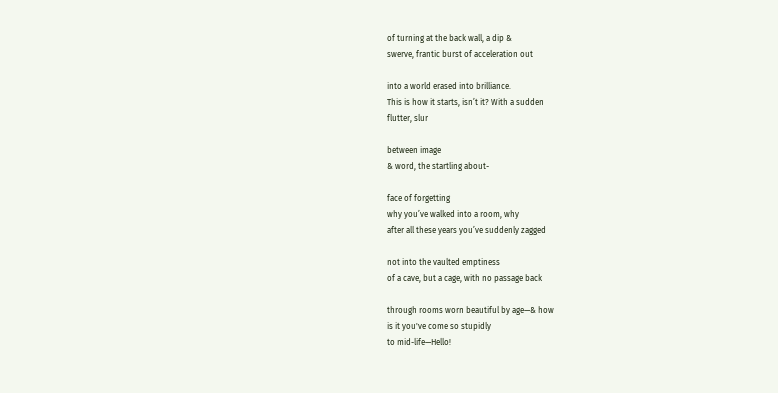of turning at the back wall, a dip &
swerve, frantic burst of acceleration out

into a world erased into brilliance.
This is how it starts, isn’t it? With a sudden
flutter, slur

between image
& word, the startling about-

face of forgetting
why you’ve walked into a room, why
after all these years you’ve suddenly zagged

not into the vaulted emptiness
of a cave, but a cage, with no passage back

through rooms worn beautiful by age—& how
is it you've come so stupidly
to mid-life—Hello!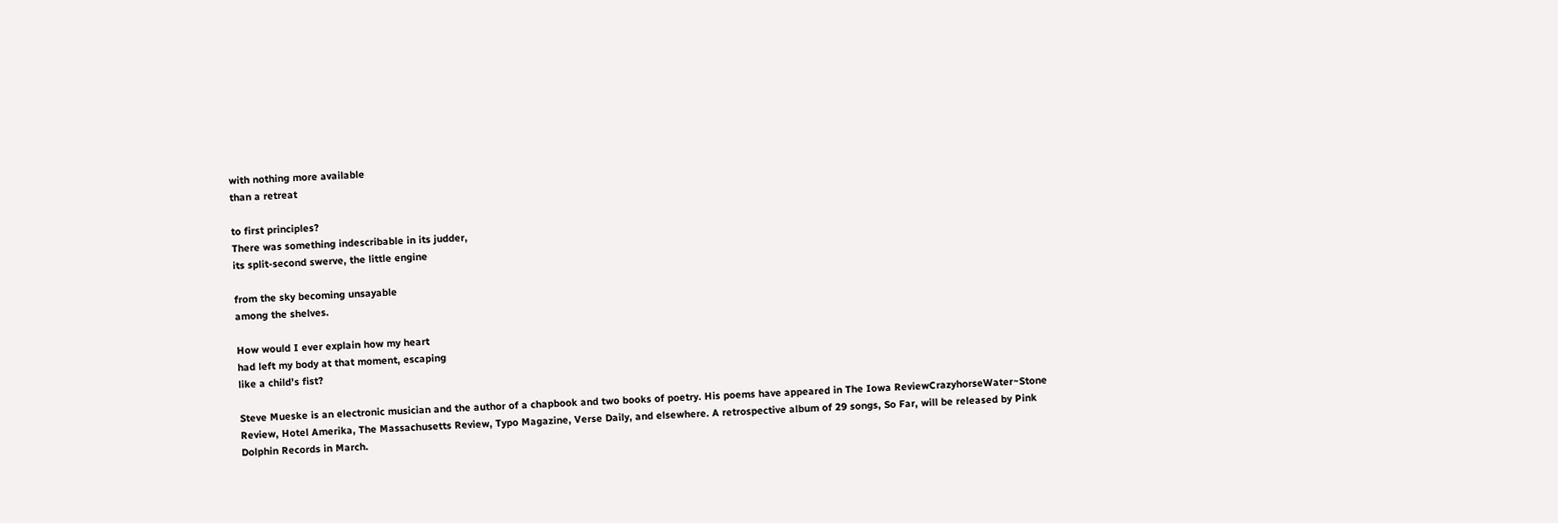with nothing more available
than a retreat

to first principles?
There was something indescribable in its judder,
its split-second swerve, the little engine

from the sky becoming unsayable
among the shelves.

How would I ever explain how my heart
had left my body at that moment, escaping
like a child’s fist?

Steve Mueske is an electronic musician and the author of a chapbook and two books of poetry. His poems have appeared in The Iowa ReviewCrazyhorseWater~Stone Review, Hotel Amerika, The Massachusetts Review, Typo Magazine, Verse Daily, and elsewhere. A retrospective album of 29 songs, So Far, will be released by Pink Dolphin Records in March.